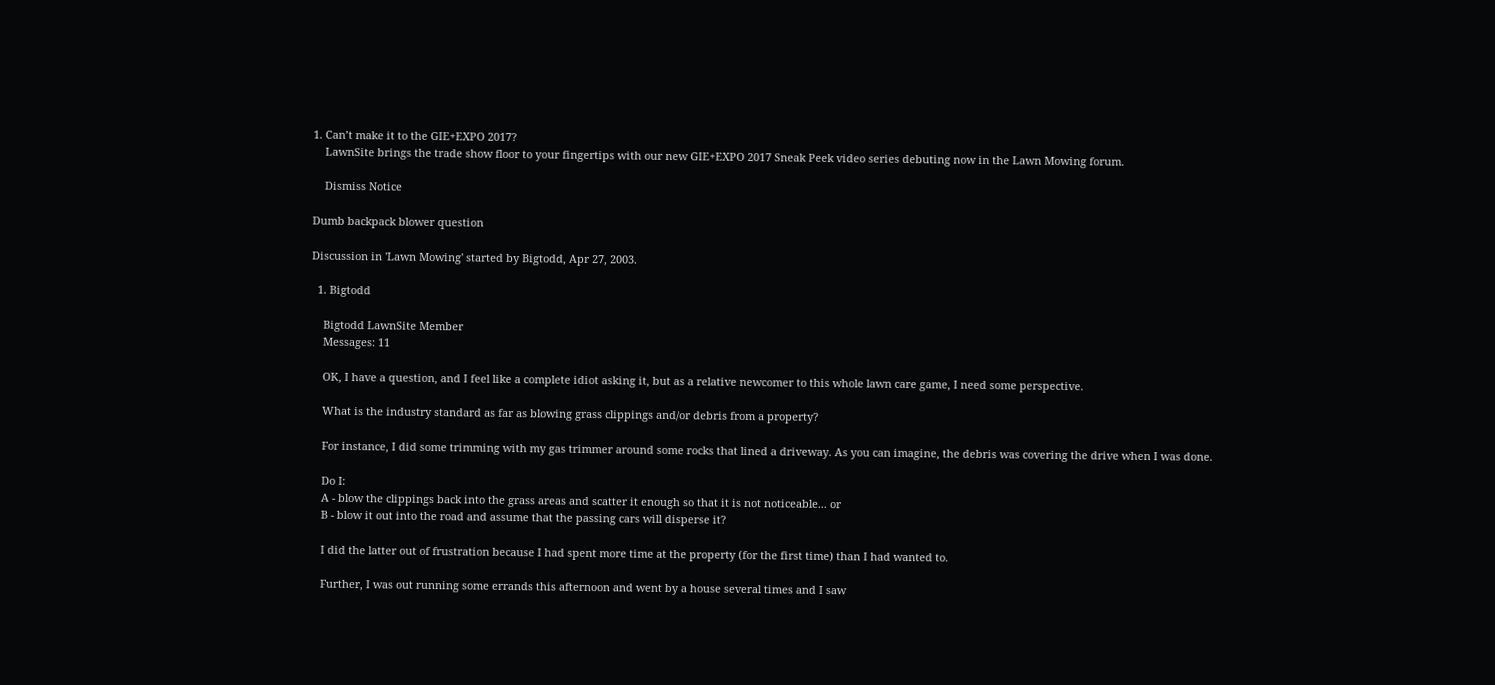1. Can’t make it to the GIE+EXPO 2017?
    LawnSite brings the trade show floor to your fingertips with our new GIE+EXPO 2017 Sneak Peek video series debuting now in the Lawn Mowing forum.

    Dismiss Notice

Dumb backpack blower question

Discussion in 'Lawn Mowing' started by Bigtodd, Apr 27, 2003.

  1. Bigtodd

    Bigtodd LawnSite Member
    Messages: 11

    OK, I have a question, and I feel like a complete idiot asking it, but as a relative newcomer to this whole lawn care game, I need some perspective.

    What is the industry standard as far as blowing grass clippings and/or debris from a property?

    For instance, I did some trimming with my gas trimmer around some rocks that lined a driveway. As you can imagine, the debris was covering the drive when I was done.

    Do I:
    A - blow the clippings back into the grass areas and scatter it enough so that it is not noticeable... or
    B - blow it out into the road and assume that the passing cars will disperse it?

    I did the latter out of frustration because I had spent more time at the property (for the first time) than I had wanted to.

    Further, I was out running some errands this afternoon and went by a house several times and I saw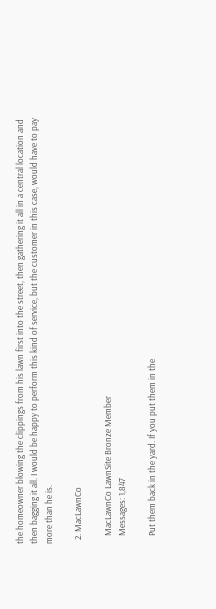the homeowner blowing the clippings from his lawn first into the street, then gathering it all in a central location and then bagging it all. I would be happy to perform this kind of service, but the customer in this case, would have to pay more than he is.

  2. MacLawnCo

    MacLawnCo LawnSite Bronze Member
    Messages: 1,847

    Put them back in the yard. If you put them in the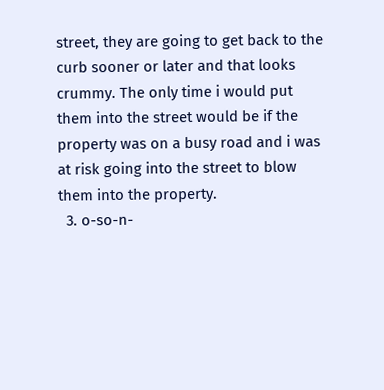street, they are going to get back to the curb sooner or later and that looks crummy. The only time i would put them into the street would be if the property was on a busy road and i was at risk going into the street to blow them into the property.
  3. o-so-n-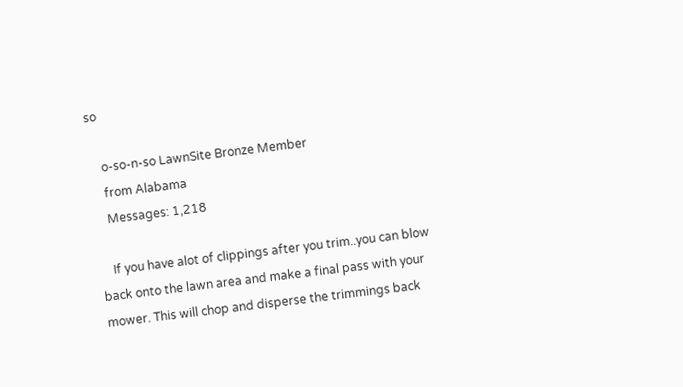so

    o-so-n-so LawnSite Bronze Member
    from Alabama
    Messages: 1,218

    If you have alot of clippings after you trim..you can blow back onto the lawn area and make a final pass with your mower. This will chop and disperse the trimmings back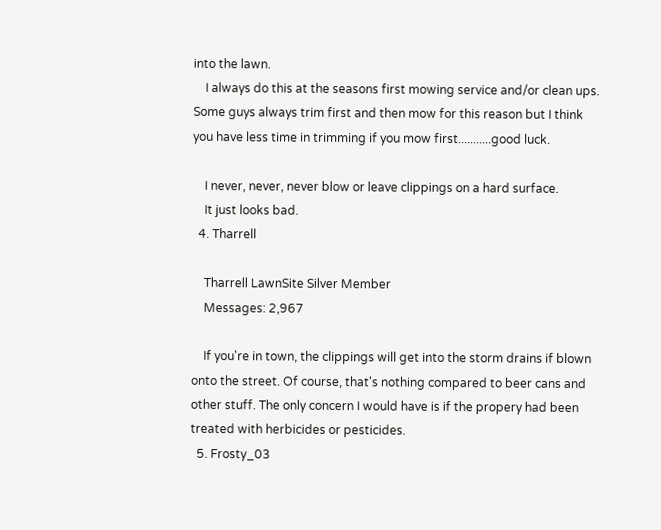into the lawn.
    I always do this at the seasons first mowing service and/or clean ups. Some guys always trim first and then mow for this reason but I think you have less time in trimming if you mow first...........good luck.

    I never, never, never blow or leave clippings on a hard surface.
    It just looks bad.
  4. Tharrell

    Tharrell LawnSite Silver Member
    Messages: 2,967

    If you're in town, the clippings will get into the storm drains if blown onto the street. Of course, that's nothing compared to beer cans and other stuff. The only concern I would have is if the propery had been treated with herbicides or pesticides.
  5. Frosty_03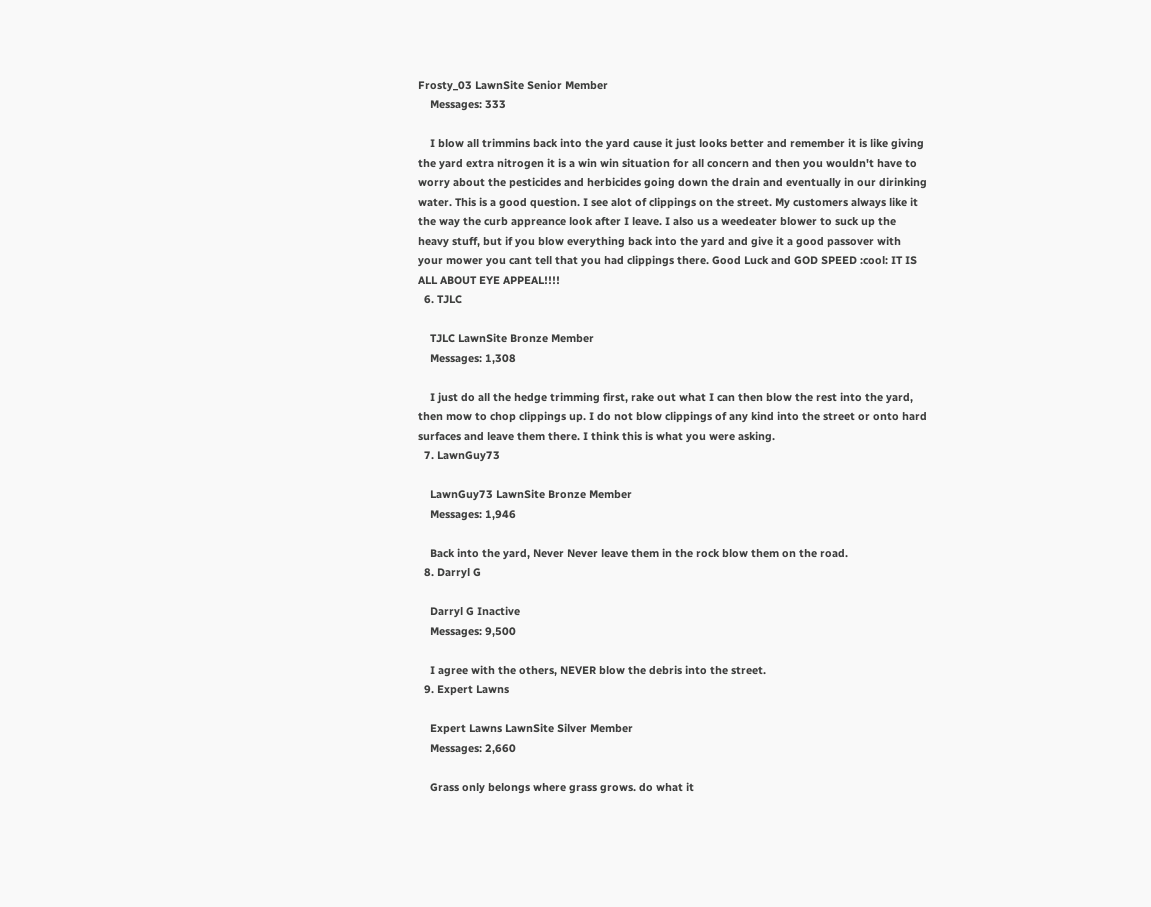Frosty_03 LawnSite Senior Member
    Messages: 333

    I blow all trimmins back into the yard cause it just looks better and remember it is like giving the yard extra nitrogen it is a win win situation for all concern and then you wouldn't have to worry about the pesticides and herbicides going down the drain and eventually in our dirinking water. This is a good question. I see alot of clippings on the street. My customers always like it the way the curb appreance look after I leave. I also us a weedeater blower to suck up the heavy stuff, but if you blow everything back into the yard and give it a good passover with your mower you cant tell that you had clippings there. Good Luck and GOD SPEED :cool: IT IS ALL ABOUT EYE APPEAL!!!!
  6. TJLC

    TJLC LawnSite Bronze Member
    Messages: 1,308

    I just do all the hedge trimming first, rake out what I can then blow the rest into the yard, then mow to chop clippings up. I do not blow clippings of any kind into the street or onto hard surfaces and leave them there. I think this is what you were asking.
  7. LawnGuy73

    LawnGuy73 LawnSite Bronze Member
    Messages: 1,946

    Back into the yard, Never Never leave them in the rock blow them on the road.
  8. Darryl G

    Darryl G Inactive
    Messages: 9,500

    I agree with the others, NEVER blow the debris into the street.
  9. Expert Lawns

    Expert Lawns LawnSite Silver Member
    Messages: 2,660

    Grass only belongs where grass grows. do what it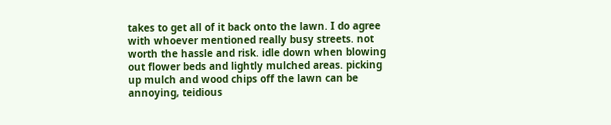takes to get all of it back onto the lawn. I do agree with whoever mentioned really busy streets. not worth the hassle and risk. idle down when blowing out flower beds and lightly mulched areas. picking up mulch and wood chips off the lawn can be annoying, teidious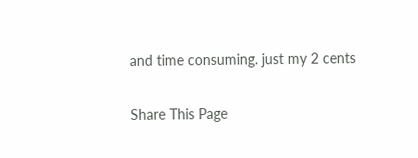and time consuming. just my 2 cents

Share This Page